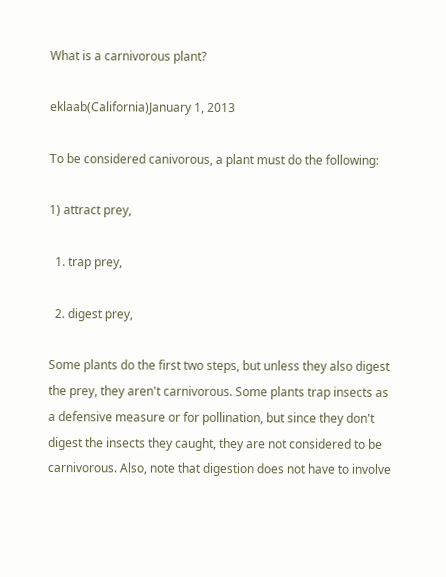What is a carnivorous plant?

eklaab(California)January 1, 2013

To be considered canivorous, a plant must do the following:

1) attract prey,

  1. trap prey,

  2. digest prey,

Some plants do the first two steps, but unless they also digest the prey, they aren't carnivorous. Some plants trap insects as a defensive measure or for pollination, but since they don't digest the insects they caught, they are not considered to be carnivorous. Also, note that digestion does not have to involve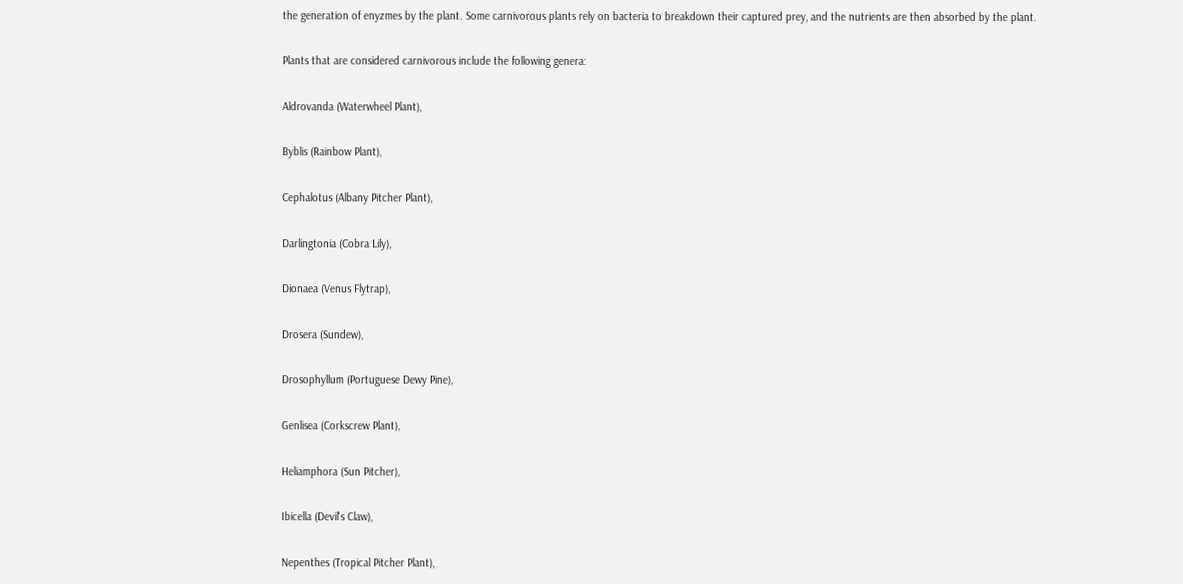the generation of enyzmes by the plant. Some carnivorous plants rely on bacteria to breakdown their captured prey, and the nutrients are then absorbed by the plant.

Plants that are considered carnivorous include the following genera:

Aldrovanda (Waterwheel Plant),

Byblis (Rainbow Plant),

Cephalotus (Albany Pitcher Plant),

Darlingtonia (Cobra Lily),

Dionaea (Venus Flytrap),

Drosera (Sundew),

Drosophyllum (Portuguese Dewy Pine),

Genlisea (Corkscrew Plant),

Heliamphora (Sun Pitcher),

Ibicella (Devil's Claw),

Nepenthes (Tropical Pitcher Plant),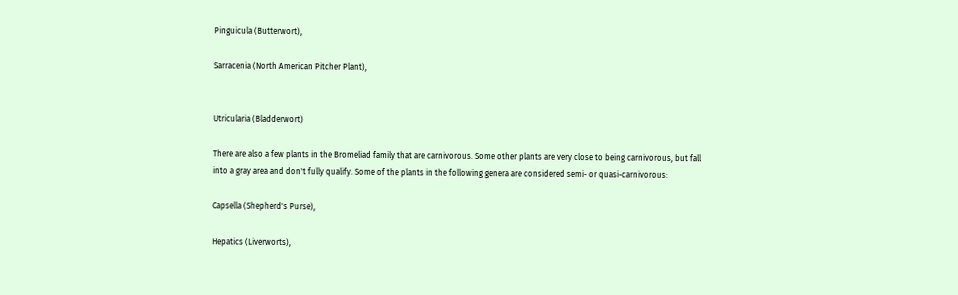Pinguicula (Butterwort),

Sarracenia (North American Pitcher Plant),


Utricularia (Bladderwort)

There are also a few plants in the Bromeliad family that are carnivorous. Some other plants are very close to being carnivorous, but fall into a gray area and don't fully qualify. Some of the plants in the following genera are considered semi- or quasi-carnivorous:

Capsella (Shepherd's Purse),

Hepatics (Liverworts),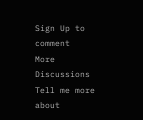Sign Up to comment
More Discussions
Tell me more about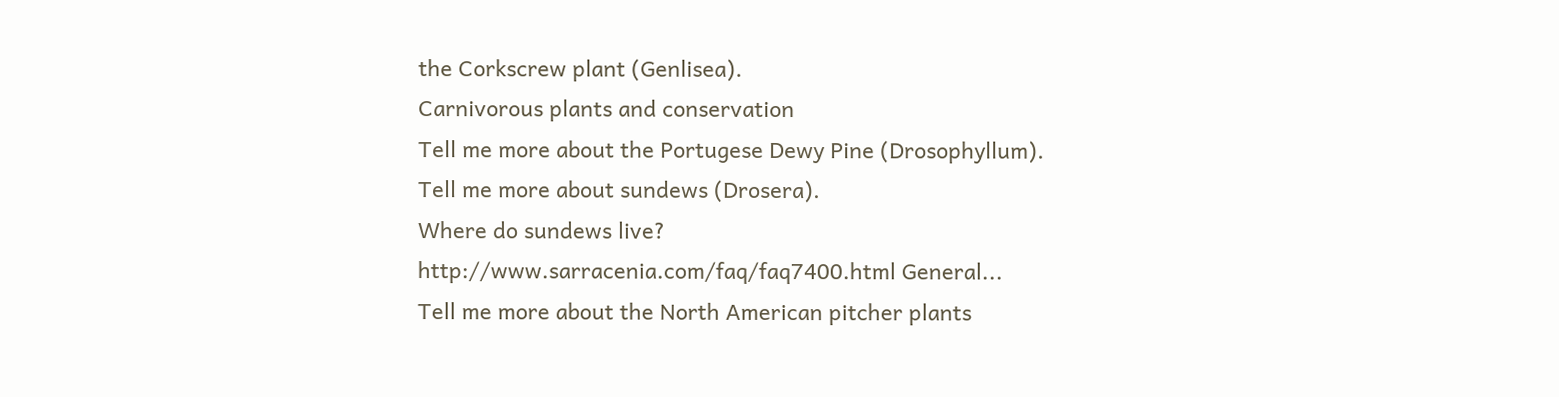the Corkscrew plant (Genlisea).
Carnivorous plants and conservation
Tell me more about the Portugese Dewy Pine (Drosophyllum).
Tell me more about sundews (Drosera).
Where do sundews live? http://www.sarracenia.com/faq/faq7400.html General...
Tell me more about the North American pitcher plants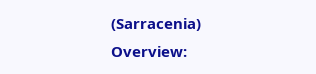(Sarracenia)
Overview: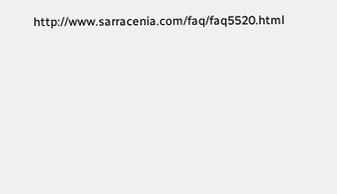http://www.sarracenia.com/faq/faq5520.html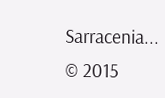Sarracenia...
© 2015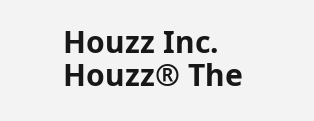Houzz Inc. Houzz® The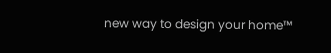new way to design your home™